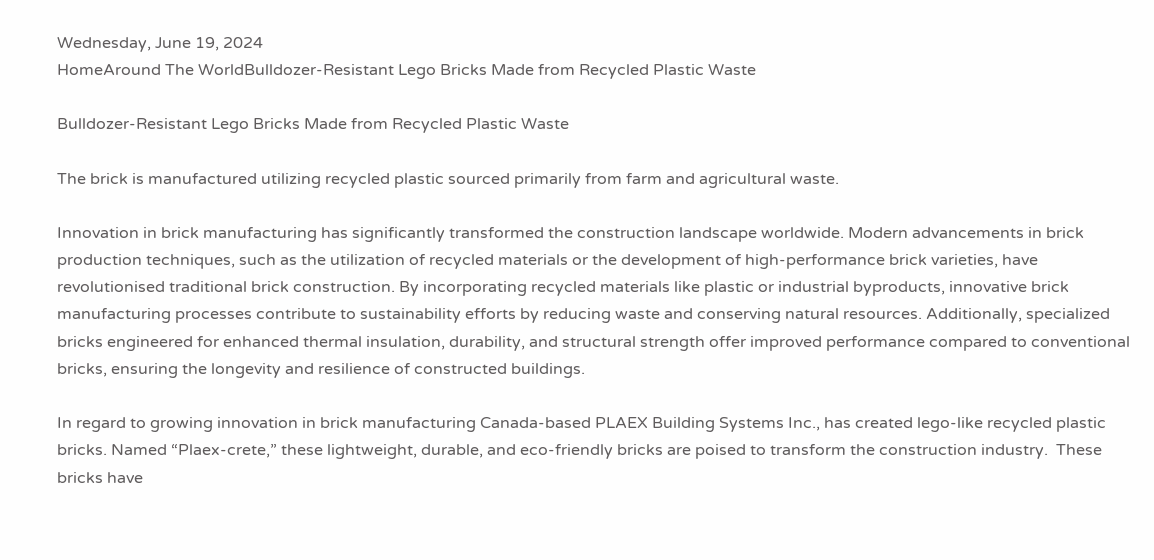Wednesday, June 19, 2024
HomeAround The WorldBulldozer-Resistant Lego Bricks Made from Recycled Plastic Waste

Bulldozer-Resistant Lego Bricks Made from Recycled Plastic Waste

The brick is manufactured utilizing recycled plastic sourced primarily from farm and agricultural waste.

Innovation in brick manufacturing has significantly transformed the construction landscape worldwide. Modern advancements in brick production techniques, such as the utilization of recycled materials or the development of high-performance brick varieties, have revolutionised traditional brick construction. By incorporating recycled materials like plastic or industrial byproducts, innovative brick manufacturing processes contribute to sustainability efforts by reducing waste and conserving natural resources. Additionally, specialized bricks engineered for enhanced thermal insulation, durability, and structural strength offer improved performance compared to conventional bricks, ensuring the longevity and resilience of constructed buildings.

In regard to growing innovation in brick manufacturing Canada-based PLAEX Building Systems Inc., has created lego-like recycled plastic bricks. Named “Plaex-crete,” these lightweight, durable, and eco-friendly bricks are poised to transform the construction industry.  These bricks have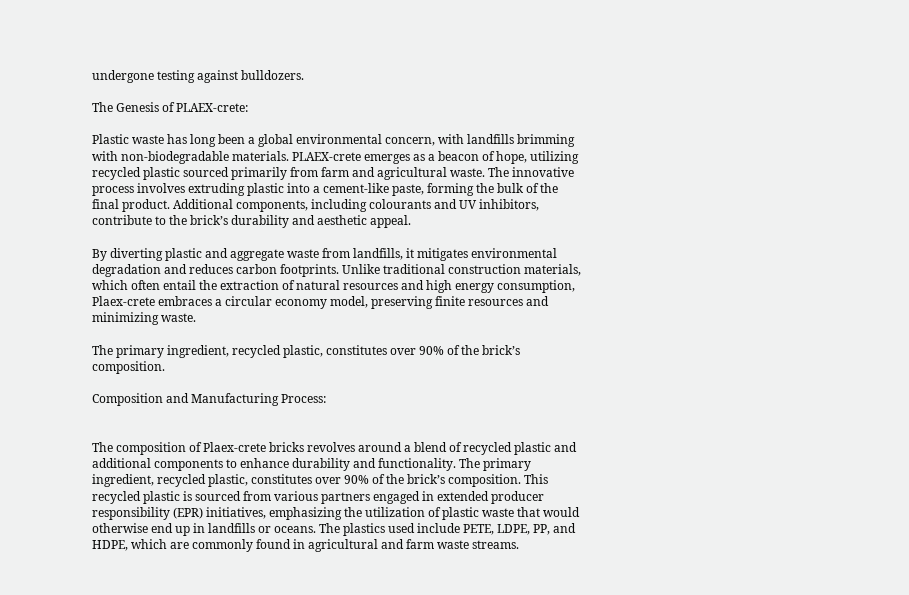undergone testing against bulldozers.

The Genesis of PLAEX-crete:

Plastic waste has long been a global environmental concern, with landfills brimming with non-biodegradable materials. PLAEX-crete emerges as a beacon of hope, utilizing recycled plastic sourced primarily from farm and agricultural waste. The innovative process involves extruding plastic into a cement-like paste, forming the bulk of the final product. Additional components, including colourants and UV inhibitors, contribute to the brick’s durability and aesthetic appeal.

By diverting plastic and aggregate waste from landfills, it mitigates environmental degradation and reduces carbon footprints. Unlike traditional construction materials, which often entail the extraction of natural resources and high energy consumption, Plaex-crete embraces a circular economy model, preserving finite resources and minimizing waste.

The primary ingredient, recycled plastic, constitutes over 90% of the brick’s composition.

Composition and Manufacturing Process:


The composition of Plaex-crete bricks revolves around a blend of recycled plastic and additional components to enhance durability and functionality. The primary ingredient, recycled plastic, constitutes over 90% of the brick’s composition. This recycled plastic is sourced from various partners engaged in extended producer responsibility (EPR) initiatives, emphasizing the utilization of plastic waste that would otherwise end up in landfills or oceans. The plastics used include PETE, LDPE, PP, and HDPE, which are commonly found in agricultural and farm waste streams.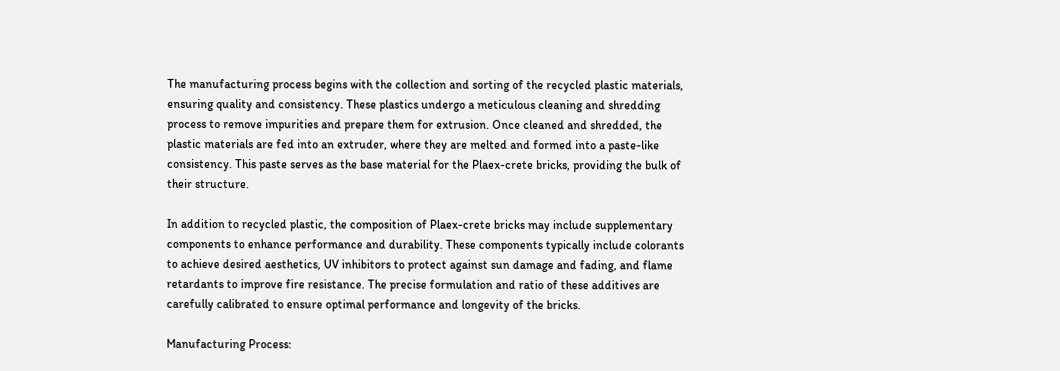The manufacturing process begins with the collection and sorting of the recycled plastic materials, ensuring quality and consistency. These plastics undergo a meticulous cleaning and shredding process to remove impurities and prepare them for extrusion. Once cleaned and shredded, the plastic materials are fed into an extruder, where they are melted and formed into a paste-like consistency. This paste serves as the base material for the Plaex-crete bricks, providing the bulk of their structure.

In addition to recycled plastic, the composition of Plaex-crete bricks may include supplementary components to enhance performance and durability. These components typically include colorants to achieve desired aesthetics, UV inhibitors to protect against sun damage and fading, and flame retardants to improve fire resistance. The precise formulation and ratio of these additives are carefully calibrated to ensure optimal performance and longevity of the bricks.

Manufacturing Process: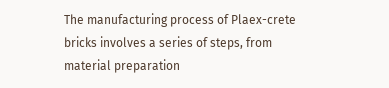The manufacturing process of Plaex-crete bricks involves a series of steps, from material preparation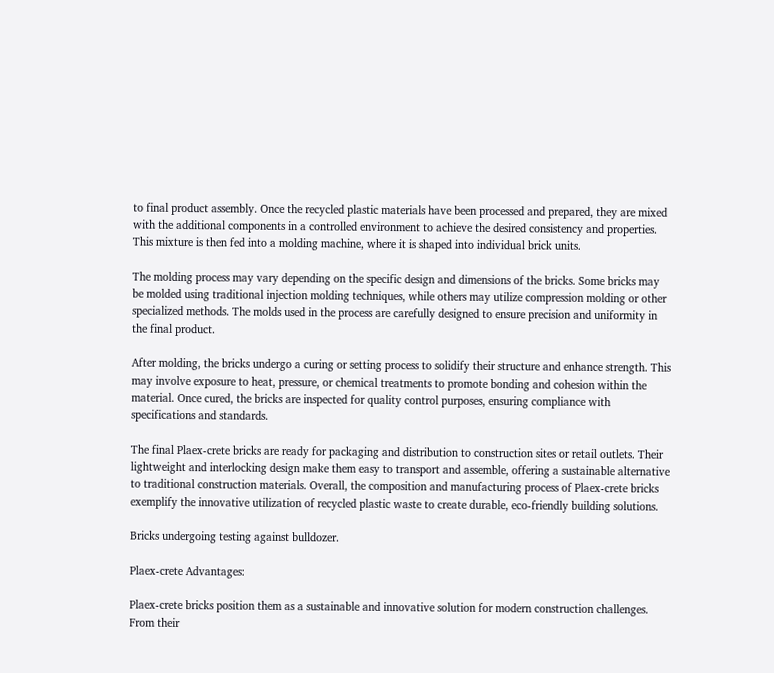to final product assembly. Once the recycled plastic materials have been processed and prepared, they are mixed with the additional components in a controlled environment to achieve the desired consistency and properties. This mixture is then fed into a molding machine, where it is shaped into individual brick units.

The molding process may vary depending on the specific design and dimensions of the bricks. Some bricks may be molded using traditional injection molding techniques, while others may utilize compression molding or other specialized methods. The molds used in the process are carefully designed to ensure precision and uniformity in the final product.

After molding, the bricks undergo a curing or setting process to solidify their structure and enhance strength. This may involve exposure to heat, pressure, or chemical treatments to promote bonding and cohesion within the material. Once cured, the bricks are inspected for quality control purposes, ensuring compliance with specifications and standards.

The final Plaex-crete bricks are ready for packaging and distribution to construction sites or retail outlets. Their lightweight and interlocking design make them easy to transport and assemble, offering a sustainable alternative to traditional construction materials. Overall, the composition and manufacturing process of Plaex-crete bricks exemplify the innovative utilization of recycled plastic waste to create durable, eco-friendly building solutions.

Bricks undergoing testing against bulldozer.

Plaex-crete Advantages:

Plaex-crete bricks position them as a sustainable and innovative solution for modern construction challenges. From their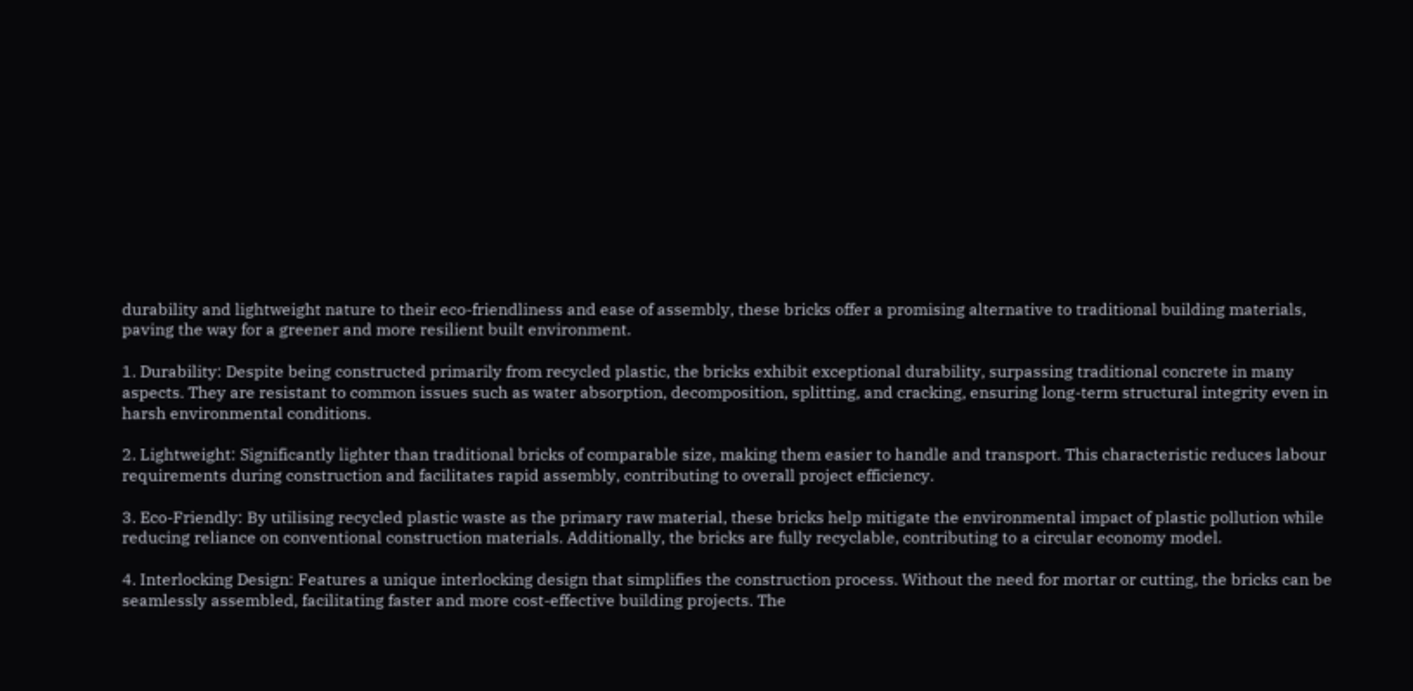durability and lightweight nature to their eco-friendliness and ease of assembly, these bricks offer a promising alternative to traditional building materials, paving the way for a greener and more resilient built environment.

1. Durability: Despite being constructed primarily from recycled plastic, the bricks exhibit exceptional durability, surpassing traditional concrete in many aspects. They are resistant to common issues such as water absorption, decomposition, splitting, and cracking, ensuring long-term structural integrity even in harsh environmental conditions.

2. Lightweight: Significantly lighter than traditional bricks of comparable size, making them easier to handle and transport. This characteristic reduces labour requirements during construction and facilitates rapid assembly, contributing to overall project efficiency.

3. Eco-Friendly: By utilising recycled plastic waste as the primary raw material, these bricks help mitigate the environmental impact of plastic pollution while reducing reliance on conventional construction materials. Additionally, the bricks are fully recyclable, contributing to a circular economy model.

4. Interlocking Design: Features a unique interlocking design that simplifies the construction process. Without the need for mortar or cutting, the bricks can be seamlessly assembled, facilitating faster and more cost-effective building projects. The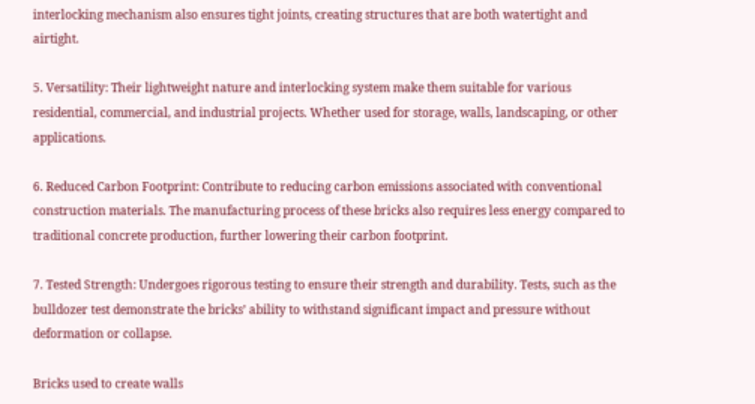interlocking mechanism also ensures tight joints, creating structures that are both watertight and airtight.

5. Versatility: Their lightweight nature and interlocking system make them suitable for various residential, commercial, and industrial projects. Whether used for storage, walls, landscaping, or other applications.

6. Reduced Carbon Footprint: Contribute to reducing carbon emissions associated with conventional construction materials. The manufacturing process of these bricks also requires less energy compared to traditional concrete production, further lowering their carbon footprint.

7. Tested Strength: Undergoes rigorous testing to ensure their strength and durability. Tests, such as the bulldozer test demonstrate the bricks’ ability to withstand significant impact and pressure without deformation or collapse.

Bricks used to create walls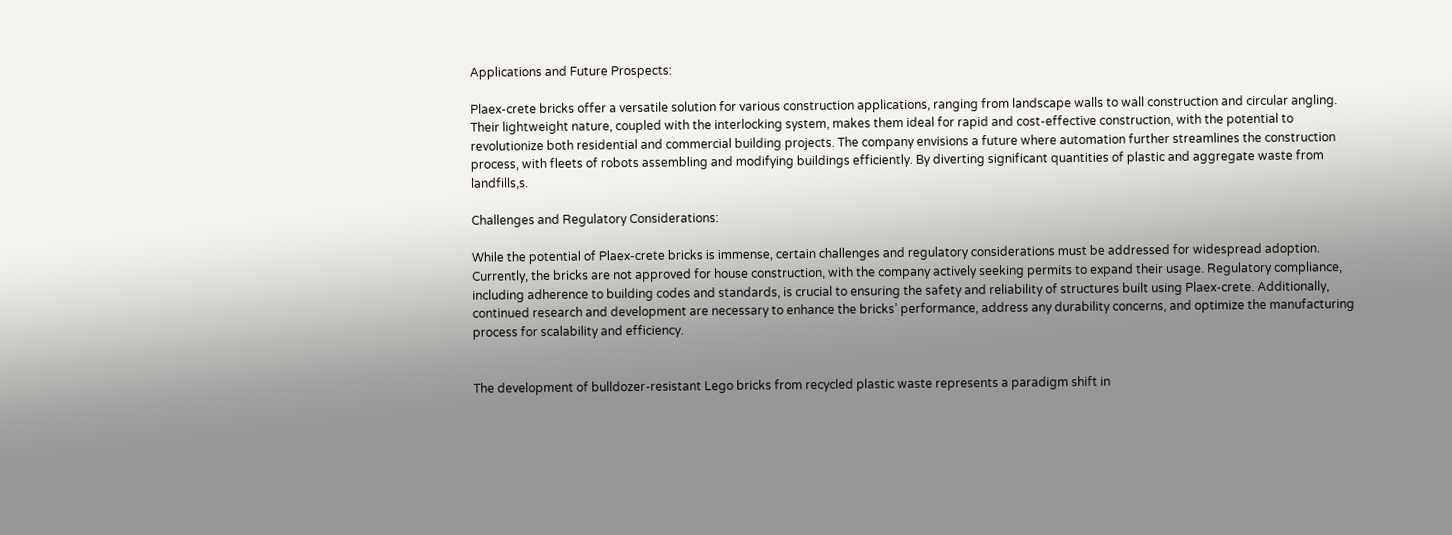Applications and Future Prospects:

Plaex-crete bricks offer a versatile solution for various construction applications, ranging from landscape walls to wall construction and circular angling. Their lightweight nature, coupled with the interlocking system, makes them ideal for rapid and cost-effective construction, with the potential to revolutionize both residential and commercial building projects. The company envisions a future where automation further streamlines the construction process, with fleets of robots assembling and modifying buildings efficiently. By diverting significant quantities of plastic and aggregate waste from landfills,s.

Challenges and Regulatory Considerations:

While the potential of Plaex-crete bricks is immense, certain challenges and regulatory considerations must be addressed for widespread adoption. Currently, the bricks are not approved for house construction, with the company actively seeking permits to expand their usage. Regulatory compliance, including adherence to building codes and standards, is crucial to ensuring the safety and reliability of structures built using Plaex-crete. Additionally, continued research and development are necessary to enhance the bricks’ performance, address any durability concerns, and optimize the manufacturing process for scalability and efficiency.


The development of bulldozer-resistant Lego bricks from recycled plastic waste represents a paradigm shift in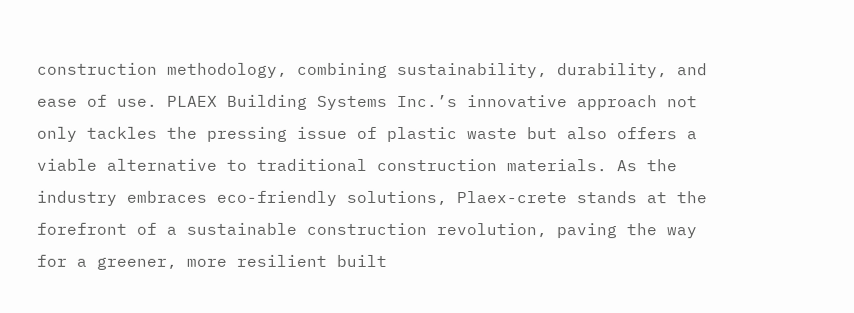construction methodology, combining sustainability, durability, and ease of use. PLAEX Building Systems Inc.’s innovative approach not only tackles the pressing issue of plastic waste but also offers a viable alternative to traditional construction materials. As the industry embraces eco-friendly solutions, Plaex-crete stands at the forefront of a sustainable construction revolution, paving the way for a greener, more resilient built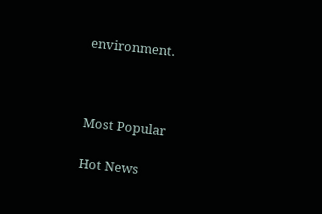environment.



Most Popular

Hot News